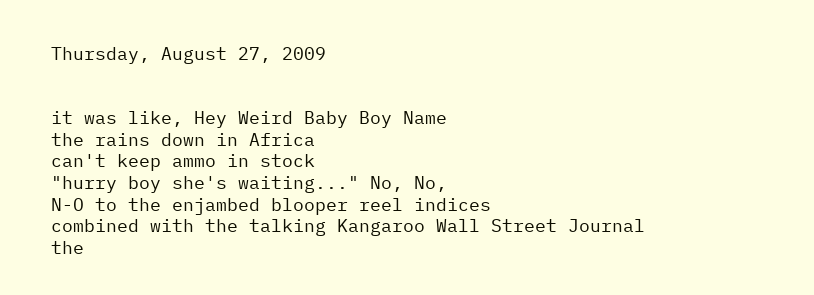Thursday, August 27, 2009


it was like, Hey Weird Baby Boy Name
the rains down in Africa
can't keep ammo in stock
"hurry boy she's waiting..." No, No,
N-O to the enjambed blooper reel indices
combined with the talking Kangaroo Wall Street Journal
the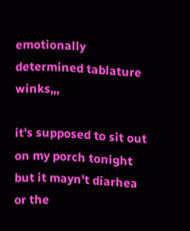emotionally determined tablature winks,,,

it's supposed to sit out on my porch tonight
but it mayn't diarhea
or the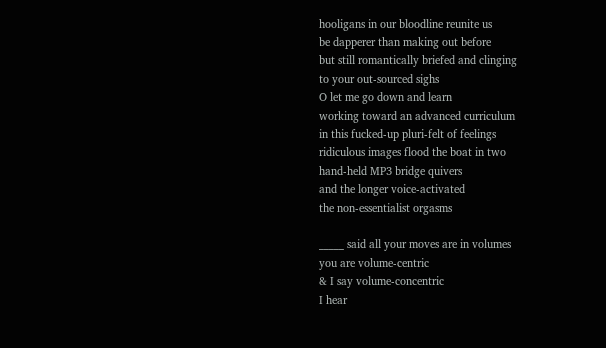hooligans in our bloodline reunite us
be dapperer than making out before
but still romantically briefed and clinging
to your out-sourced sighs
O let me go down and learn
working toward an advanced curriculum
in this fucked-up pluri-felt of feelings
ridiculous images flood the boat in two
hand-held MP3 bridge quivers
and the longer voice-activated
the non-essentialist orgasms

_____ said all your moves are in volumes
you are volume-centric
& I say volume-concentric
I hear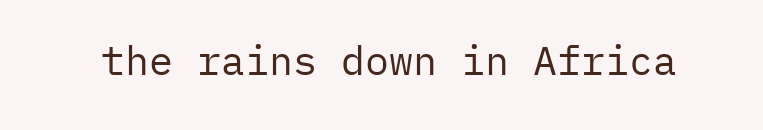the rains down in Africa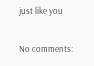just like you

No comments: